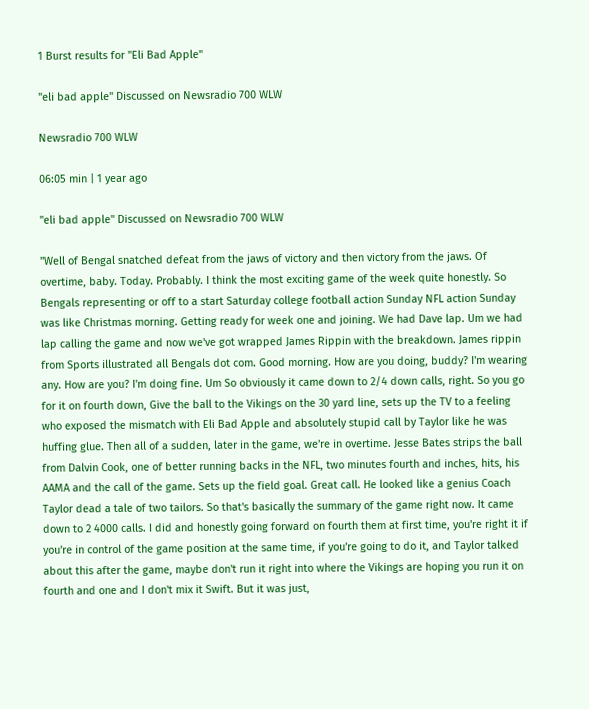1 Burst results for "Eli Bad Apple"

"eli bad apple" Discussed on Newsradio 700 WLW

Newsradio 700 WLW

06:05 min | 1 year ago

"eli bad apple" Discussed on Newsradio 700 WLW

"Well of Bengal snatched defeat from the jaws of victory and then victory from the jaws. Of overtime, baby. Today. Probably. I think the most exciting game of the week quite honestly. So Bengals representing or off to a start Saturday college football action Sunday NFL action Sunday was like Christmas morning. Getting ready for week one and joining. We had Dave lap. Um we had lap calling the game and now we've got wrapped James Rippin with the breakdown. James rippin from Sports illustrated all Bengals dot com. Good morning. How are you doing, buddy? I'm wearing any. How are you? I'm doing fine. Um So obviously it came down to 2/4 down calls, right. So you go for it on fourth down, Give the ball to the Vikings on the 30 yard line, sets up the TV to a feeling who exposed the mismatch with Eli Bad Apple and absolutely stupid call by Taylor like he was huffing glue. Then all of a sudden, later in the game, we're in overtime. Jesse Bates strips the ball from Dalvin Cook, one of better running backs in the NFL, two minutes fourth and inches, hits, his AAMA and the call of the game. Sets up the field goal. Great call. He looked like a genius Coach Taylor dead a tale of two tailors. So that's basically the summary of the game right now. It came down to 2 4000 calls. I did and honestly going forward on fourth them at first time, you're right it if you're in control of the game position at the same time, if you're going to do it, and Taylor talked about this after the game, maybe don't run it right into where the Vikings are hoping you run it on fourth and one and I don't mix it Swift. But it was just,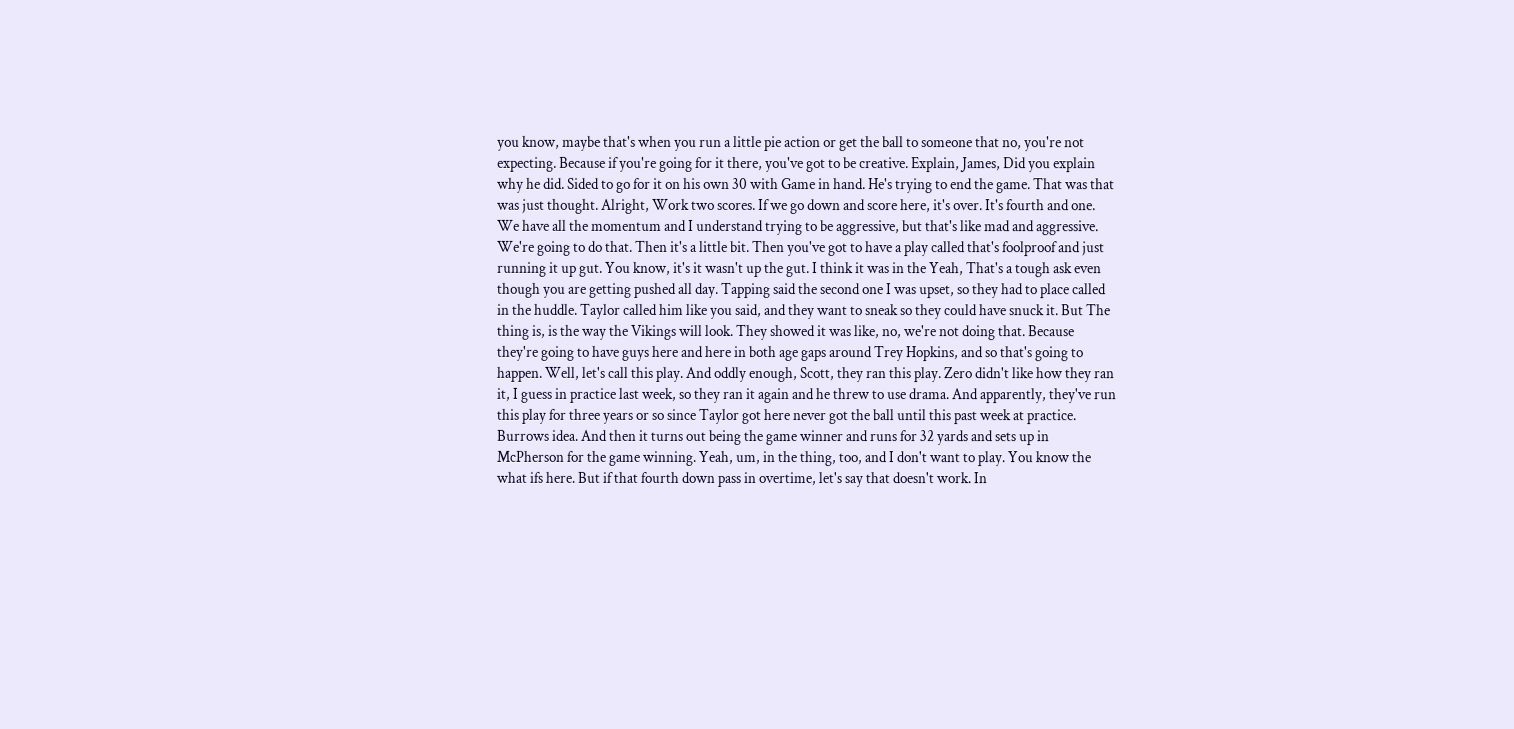you know, maybe that's when you run a little pie action or get the ball to someone that no, you're not expecting. Because if you're going for it there, you've got to be creative. Explain, James, Did you explain why he did. Sided to go for it on his own 30 with Game in hand. He's trying to end the game. That was that was just thought. Alright, Work two scores. If we go down and score here, it's over. It's fourth and one. We have all the momentum and I understand trying to be aggressive, but that's like mad and aggressive. We're going to do that. Then it's a little bit. Then you've got to have a play called that's foolproof and just running it up gut. You know, it's it wasn't up the gut. I think it was in the Yeah, That's a tough ask even though you are getting pushed all day. Tapping said the second one I was upset, so they had to place called in the huddle. Taylor called him like you said, and they want to sneak so they could have snuck it. But The thing is, is the way the Vikings will look. They showed it was like, no, we're not doing that. Because they're going to have guys here and here in both age gaps around Trey Hopkins, and so that's going to happen. Well, let's call this play. And oddly enough, Scott, they ran this play. Zero didn't like how they ran it, I guess in practice last week, so they ran it again and he threw to use drama. And apparently, they've run this play for three years or so since Taylor got here never got the ball until this past week at practice. Burrows idea. And then it turns out being the game winner and runs for 32 yards and sets up in McPherson for the game winning. Yeah, um, in the thing, too, and I don't want to play. You know the what ifs here. But if that fourth down pass in overtime, let's say that doesn't work. In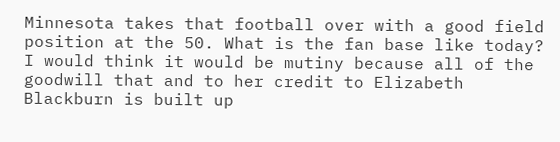Minnesota takes that football over with a good field position at the 50. What is the fan base like today? I would think it would be mutiny because all of the goodwill that and to her credit to Elizabeth Blackburn is built up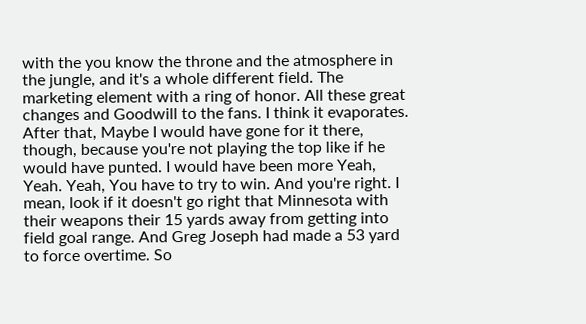with the you know the throne and the atmosphere in the jungle, and it's a whole different field. The marketing element with a ring of honor. All these great changes and Goodwill to the fans. I think it evaporates. After that, Maybe I would have gone for it there, though, because you're not playing the top like if he would have punted. I would have been more Yeah, Yeah. Yeah, You have to try to win. And you're right. I mean, look if it doesn't go right that Minnesota with their weapons their 15 yards away from getting into field goal range. And Greg Joseph had made a 53 yard to force overtime. So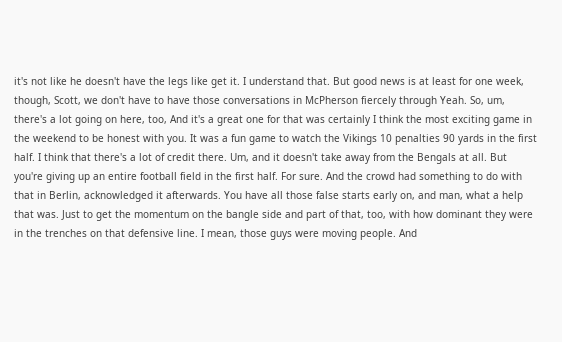it's not like he doesn't have the legs like get it. I understand that. But good news is at least for one week, though, Scott, we don't have to have those conversations in McPherson fiercely through Yeah. So, um, there's a lot going on here, too, And it's a great one for that was certainly I think the most exciting game in the weekend to be honest with you. It was a fun game to watch the Vikings 10 penalties 90 yards in the first half. I think that there's a lot of credit there. Um, and it doesn't take away from the Bengals at all. But you're giving up an entire football field in the first half. For sure. And the crowd had something to do with that in Berlin, acknowledged it afterwards. You have all those false starts early on, and man, what a help that was. Just to get the momentum on the bangle side and part of that, too, with how dominant they were in the trenches on that defensive line. I mean, those guys were moving people. And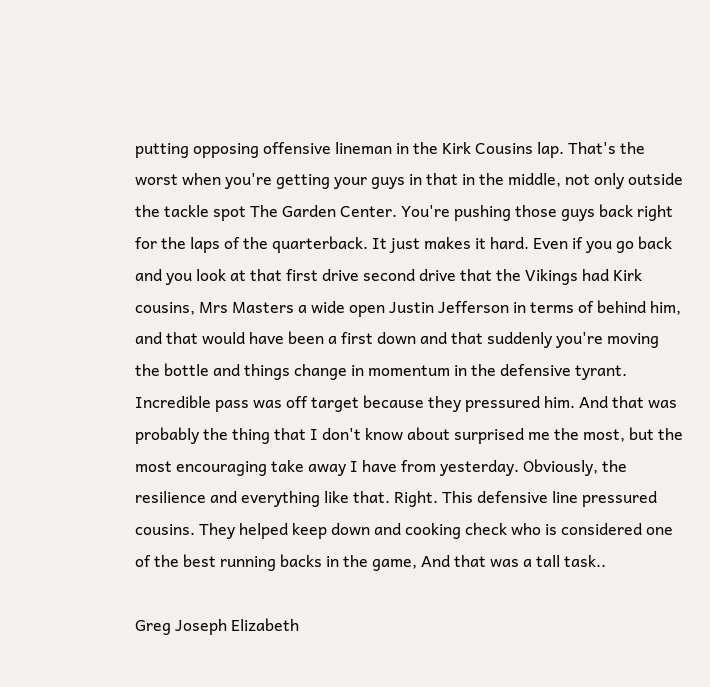putting opposing offensive lineman in the Kirk Cousins lap. That's the worst when you're getting your guys in that in the middle, not only outside the tackle spot The Garden Center. You're pushing those guys back right for the laps of the quarterback. It just makes it hard. Even if you go back and you look at that first drive second drive that the Vikings had Kirk cousins, Mrs Masters a wide open Justin Jefferson in terms of behind him, and that would have been a first down and that suddenly you're moving the bottle and things change in momentum in the defensive tyrant. Incredible pass was off target because they pressured him. And that was probably the thing that I don't know about surprised me the most, but the most encouraging take away I have from yesterday. Obviously, the resilience and everything like that. Right. This defensive line pressured cousins. They helped keep down and cooking check who is considered one of the best running backs in the game, And that was a tall task..

Greg Joseph Elizabeth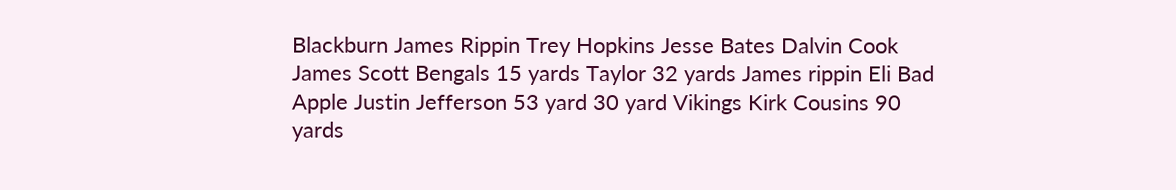Blackburn James Rippin Trey Hopkins Jesse Bates Dalvin Cook James Scott Bengals 15 yards Taylor 32 yards James rippin Eli Bad Apple Justin Jefferson 53 yard 30 yard Vikings Kirk Cousins 90 yards